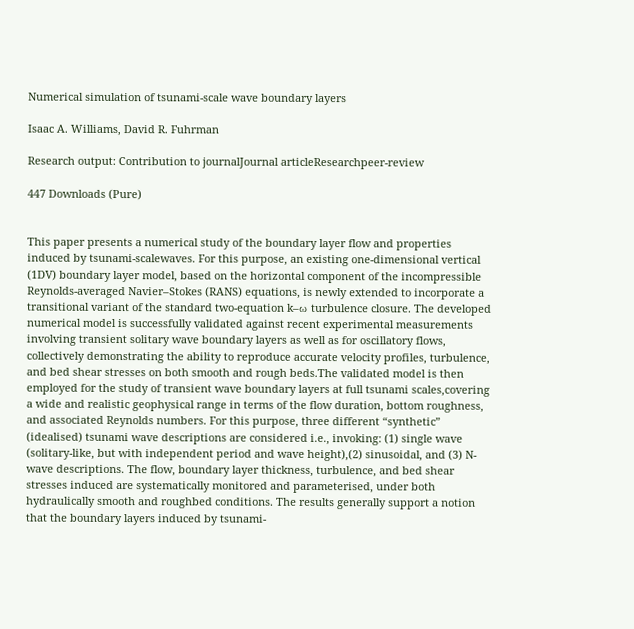Numerical simulation of tsunami-scale wave boundary layers

Isaac A. Williams, David R. Fuhrman

Research output: Contribution to journalJournal articleResearchpeer-review

447 Downloads (Pure)


This paper presents a numerical study of the boundary layer flow and properties induced by tsunami-scalewaves. For this purpose, an existing one-dimensional vertical (1DV) boundary layer model, based on the horizontal component of the incompressible Reynolds-averaged Navier–Stokes (RANS) equations, is newly extended to incorporate a transitional variant of the standard two-equation k–ω turbulence closure. The developed numerical model is successfully validated against recent experimental measurements involving transient solitary wave boundary layers as well as for oscillatory flows, collectively demonstrating the ability to reproduce accurate velocity profiles, turbulence, and bed shear stresses on both smooth and rough beds.The validated model is then employed for the study of transient wave boundary layers at full tsunami scales,covering a wide and realistic geophysical range in terms of the flow duration, bottom roughness, and associated Reynolds numbers. For this purpose, three different “synthetic” (idealised) tsunami wave descriptions are considered i.e., invoking: (1) single wave (solitary-like, but with independent period and wave height),(2) sinusoidal, and (3) N-wave descriptions. The flow, boundary layer thickness, turbulence, and bed shear stresses induced are systematically monitored and parameterised, under both hydraulically smooth and roughbed conditions. The results generally support a notion that the boundary layers induced by tsunami-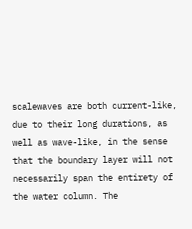scalewaves are both current-like, due to their long durations, as well as wave-like, in the sense that the boundary layer will not necessarily span the entirety of the water column. The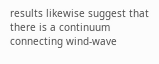results likewise suggest that there is a continuum connecting wind-wave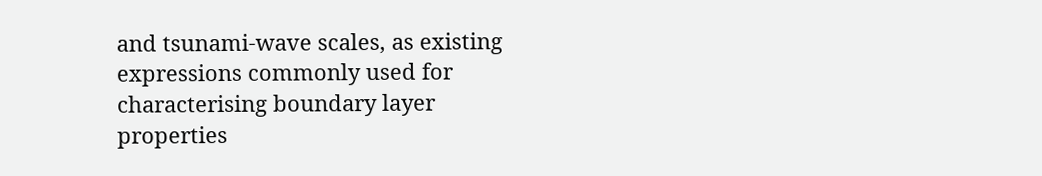and tsunami-wave scales, as existing expressions commonly used for characterising boundary layer properties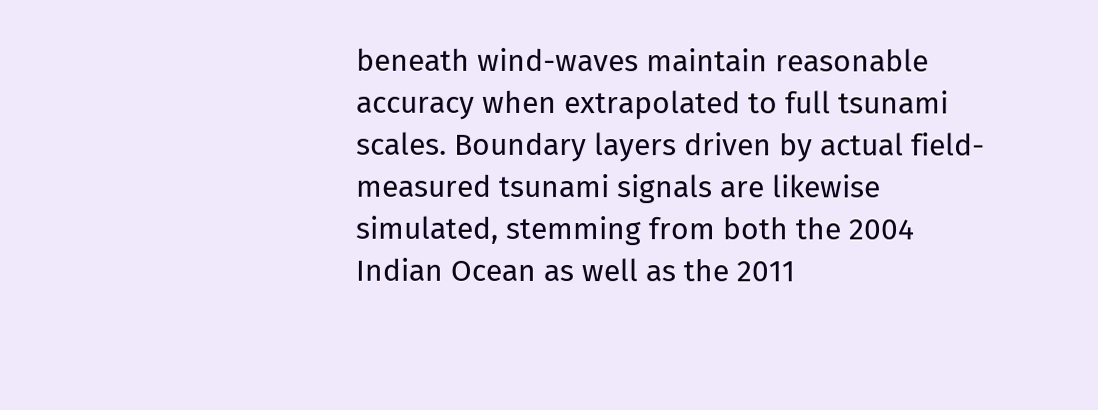beneath wind-waves maintain reasonable accuracy when extrapolated to full tsunami scales. Boundary layers driven by actual field-measured tsunami signals are likewise simulated, stemming from both the 2004 Indian Ocean as well as the 2011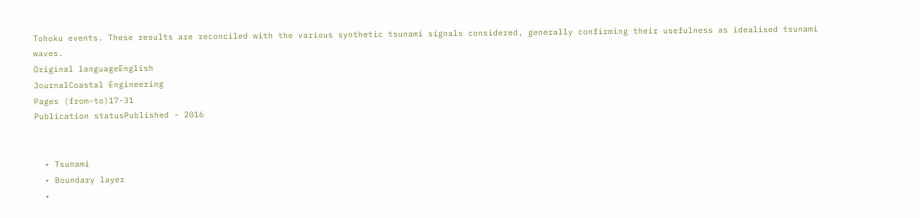Tohoku events. These results are reconciled with the various synthetic tsunami signals considered, generally confirming their usefulness as idealised tsunami waves.
Original languageEnglish
JournalCoastal Engineering
Pages (from-to)17-31
Publication statusPublished - 2016


  • Tsunami
  • Boundary layer
  •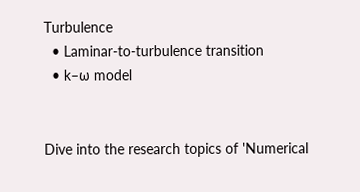Turbulence
  • Laminar-to-turbulence transition
  • k–ω model


Dive into the research topics of 'Numerical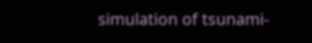simulation of tsunami-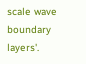scale wave boundary layers'.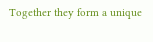Together they form a unique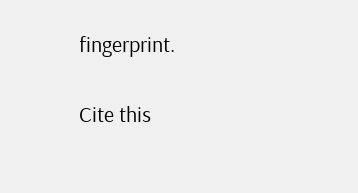fingerprint.

Cite this